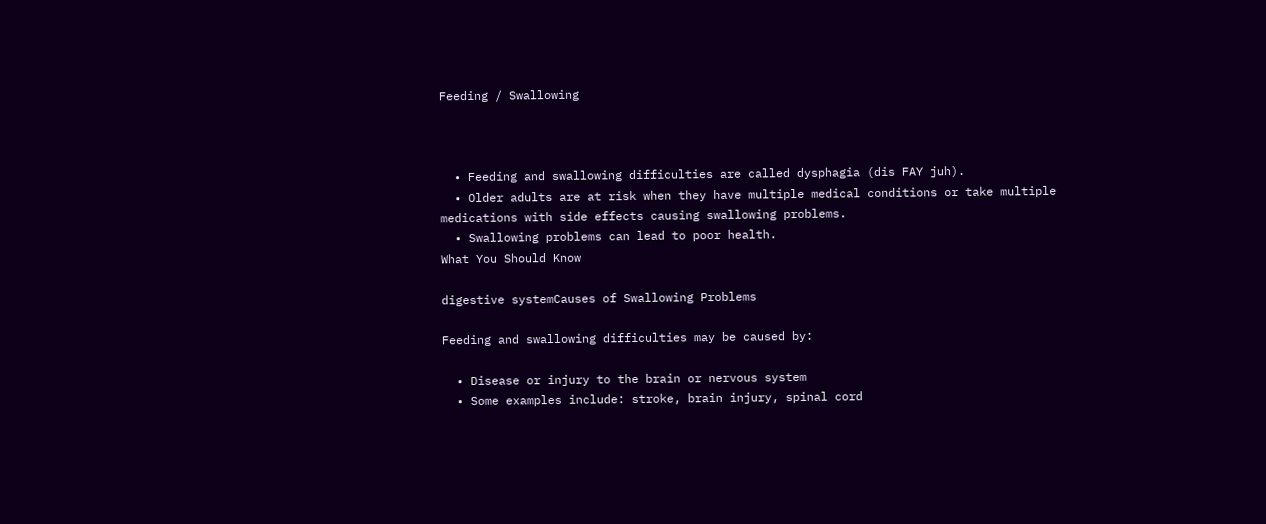Feeding / Swallowing



  • Feeding and swallowing difficulties are called dysphagia (dis FAY juh).
  • Older adults are at risk when they have multiple medical conditions or take multiple medications with side effects causing swallowing problems.
  • Swallowing problems can lead to poor health.
What You Should Know

digestive systemCauses of Swallowing Problems

Feeding and swallowing difficulties may be caused by:

  • Disease or injury to the brain or nervous system
  • Some examples include: stroke, brain injury, spinal cord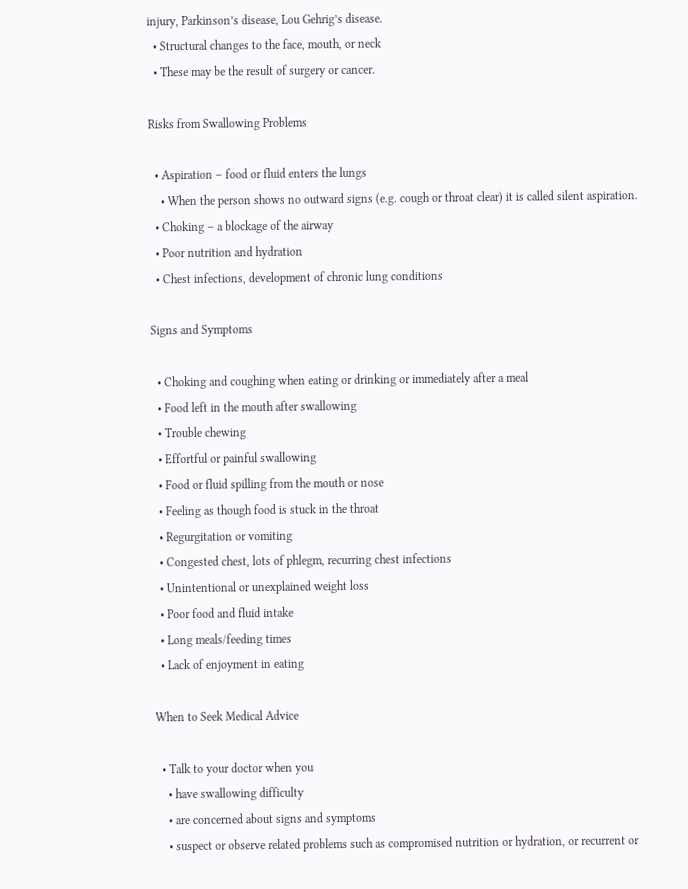injury, Parkinson’s disease, Lou Gehrig’s disease.
  • Structural changes to the face, mouth, or neck
  • These may be the result of surgery or cancer.

Risks from Swallowing Problems

  • Aspiration – food or fluid enters the lungs
    • When the person shows no outward signs (e.g. cough or throat clear) it is called silent aspiration.
  • Choking – a blockage of the airway
  • Poor nutrition and hydration
  • Chest infections, development of chronic lung conditions

Signs and Symptoms

  • Choking and coughing when eating or drinking or immediately after a meal
  • Food left in the mouth after swallowing
  • Trouble chewing
  • Effortful or painful swallowing
  • Food or fluid spilling from the mouth or nose
  • Feeling as though food is stuck in the throat
  • Regurgitation or vomiting
  • Congested chest, lots of phlegm, recurring chest infections
  • Unintentional or unexplained weight loss
  • Poor food and fluid intake
  • Long meals/feeding times
  • Lack of enjoyment in eating

When to Seek Medical Advice

  • Talk to your doctor when you
    • have swallowing difficulty
    • are concerned about signs and symptoms
    • suspect or observe related problems such as compromised nutrition or hydration, or recurrent or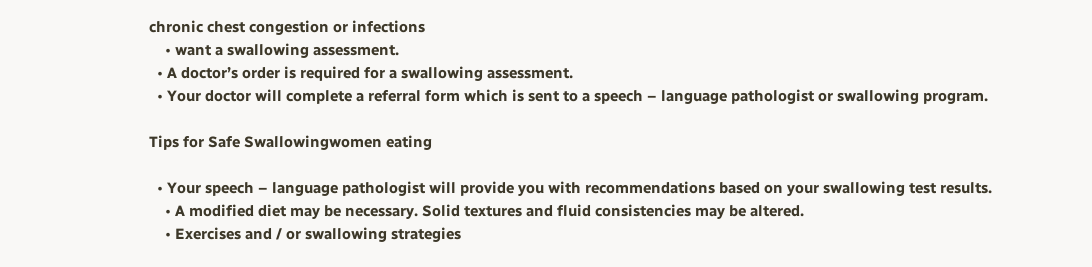chronic chest congestion or infections
    • want a swallowing assessment.
  • A doctor’s order is required for a swallowing assessment.
  • Your doctor will complete a referral form which is sent to a speech – language pathologist or swallowing program.

Tips for Safe Swallowingwomen eating

  • Your speech – language pathologist will provide you with recommendations based on your swallowing test results.
    • A modified diet may be necessary. Solid textures and fluid consistencies may be altered.
    • Exercises and / or swallowing strategies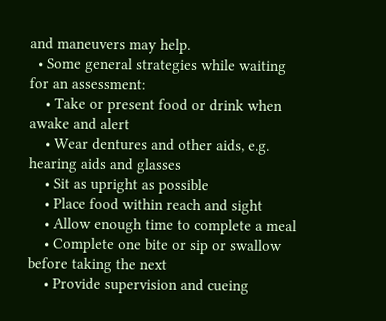and maneuvers may help.
  • Some general strategies while waiting for an assessment:
    • Take or present food or drink when awake and alert
    • Wear dentures and other aids, e.g. hearing aids and glasses
    • Sit as upright as possible
    • Place food within reach and sight
    • Allow enough time to complete a meal
    • Complete one bite or sip or swallow before taking the next
    • Provide supervision and cueing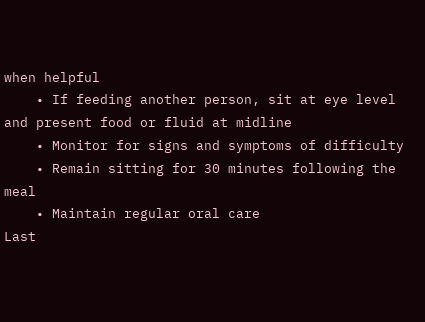when helpful
    • If feeding another person, sit at eye level and present food or fluid at midline
    • Monitor for signs and symptoms of difficulty
    • Remain sitting for 30 minutes following the meal
    • Maintain regular oral care
Last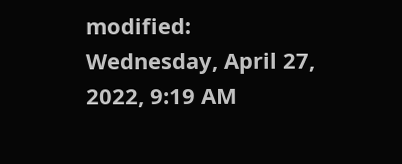modified: Wednesday, April 27, 2022, 9:19 AM